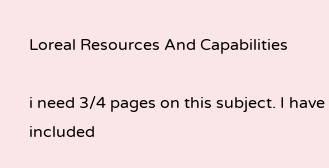Loreal Resources And Capabilities

i need 3/4 pages on this subject. I have included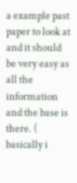a example past paper to look at and it should be very easy as all the information and the base is there. ( basically i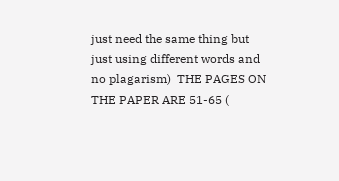just need the same thing but just using different words and no plagarism)  THE PAGES ON THE PAPER ARE 51-65 (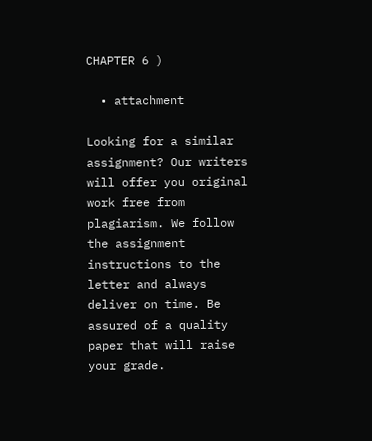CHAPTER 6 )

  • attachment

Looking for a similar assignment? Our writers will offer you original work free from plagiarism. We follow the assignment instructions to the letter and always deliver on time. Be assured of a quality paper that will raise your grade.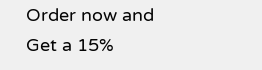Order now and Get a 15%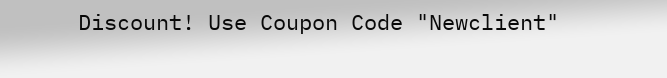Discount! Use Coupon Code "Newclient"